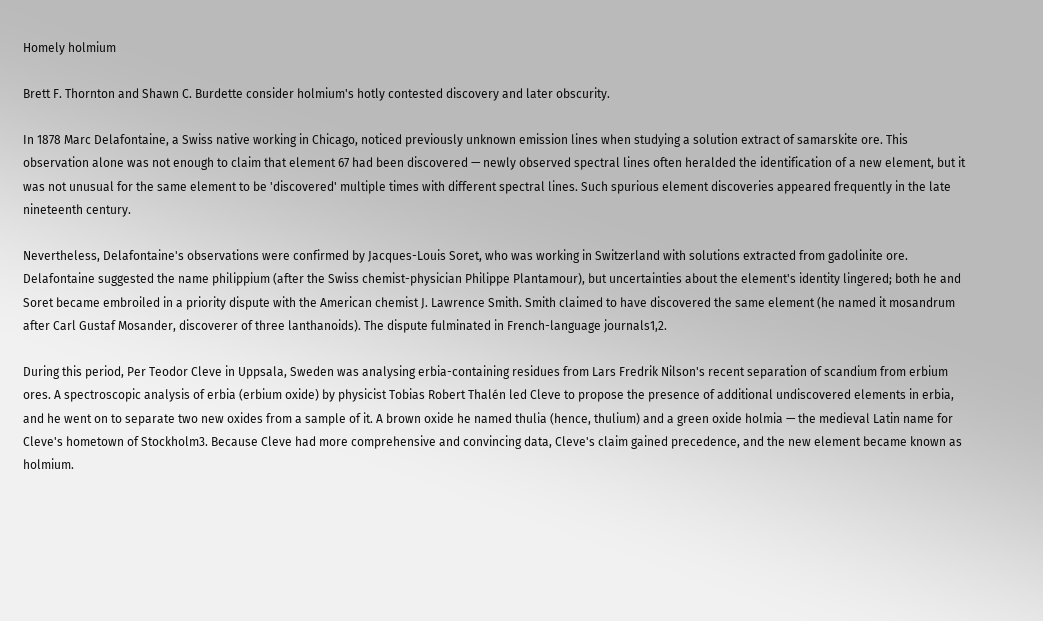Homely holmium

Brett F. Thornton and Shawn C. Burdette consider holmium's hotly contested discovery and later obscurity.

In 1878 Marc Delafontaine, a Swiss native working in Chicago, noticed previously unknown emission lines when studying a solution extract of samarskite ore. This observation alone was not enough to claim that element 67 had been discovered — newly observed spectral lines often heralded the identification of a new element, but it was not unusual for the same element to be 'discovered' multiple times with different spectral lines. Such spurious element discoveries appeared frequently in the late nineteenth century.

Nevertheless, Delafontaine's observations were confirmed by Jacques-Louis Soret, who was working in Switzerland with solutions extracted from gadolinite ore. Delafontaine suggested the name philippium (after the Swiss chemist-physician Philippe Plantamour), but uncertainties about the element's identity lingered; both he and Soret became embroiled in a priority dispute with the American chemist J. Lawrence Smith. Smith claimed to have discovered the same element (he named it mosandrum after Carl Gustaf Mosander, discoverer of three lanthanoids). The dispute fulminated in French-language journals1,2.

During this period, Per Teodor Cleve in Uppsala, Sweden was analysing erbia-containing residues from Lars Fredrik Nilson's recent separation of scandium from erbium ores. A spectroscopic analysis of erbia (erbium oxide) by physicist Tobias Robert Thalén led Cleve to propose the presence of additional undiscovered elements in erbia, and he went on to separate two new oxides from a sample of it. A brown oxide he named thulia (hence, thulium) and a green oxide holmia — the medieval Latin name for Cleve's hometown of Stockholm3. Because Cleve had more comprehensive and convincing data, Cleve's claim gained precedence, and the new element became known as holmium.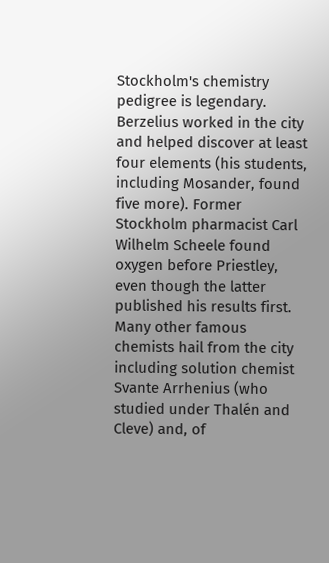Stockholm's chemistry pedigree is legendary. Berzelius worked in the city and helped discover at least four elements (his students, including Mosander, found five more). Former Stockholm pharmacist Carl Wilhelm Scheele found oxygen before Priestley, even though the latter published his results first. Many other famous chemists hail from the city including solution chemist Svante Arrhenius (who studied under Thalén and Cleve) and, of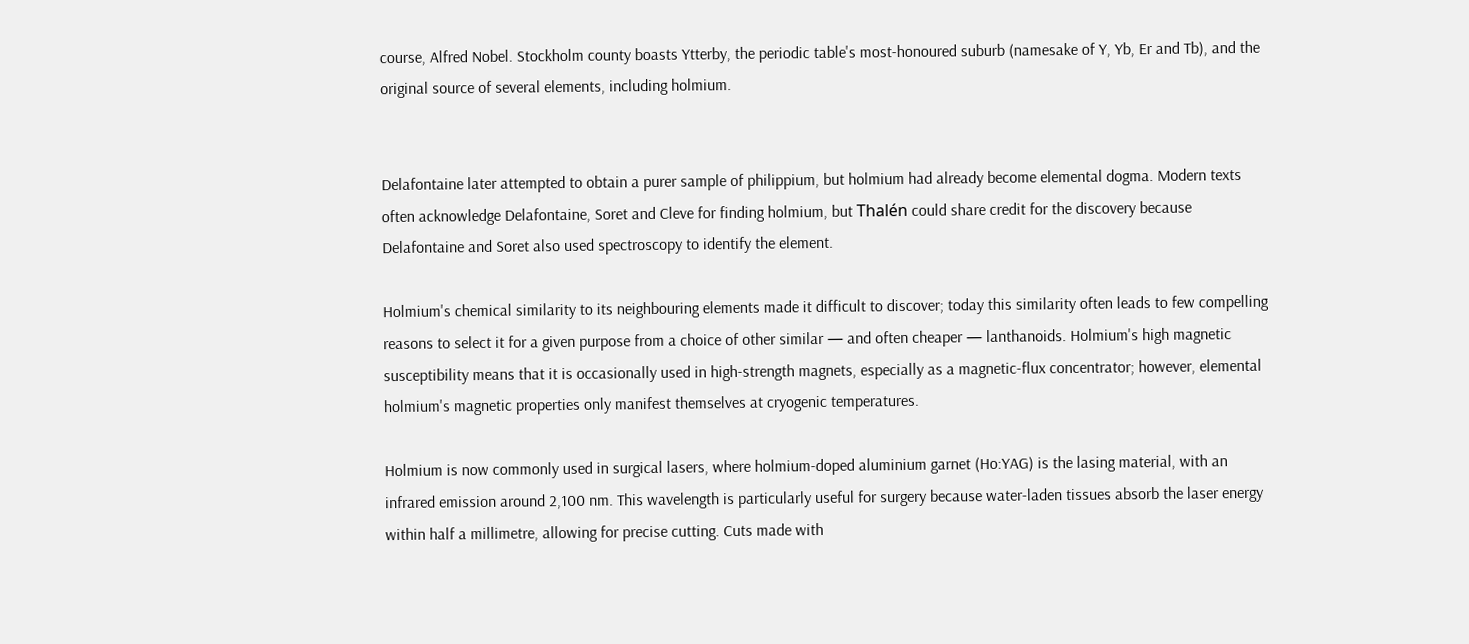course, Alfred Nobel. Stockholm county boasts Ytterby, the periodic table's most-honoured suburb (namesake of Y, Yb, Er and Tb), and the original source of several elements, including holmium.


Delafontaine later attempted to obtain a purer sample of philippium, but holmium had already become elemental dogma. Modern texts often acknowledge Delafontaine, Soret and Cleve for finding holmium, but Thalén could share credit for the discovery because Delafontaine and Soret also used spectroscopy to identify the element.

Holmium's chemical similarity to its neighbouring elements made it difficult to discover; today this similarity often leads to few compelling reasons to select it for a given purpose from a choice of other similar — and often cheaper — lanthanoids. Holmium's high magnetic susceptibility means that it is occasionally used in high-strength magnets, especially as a magnetic-flux concentrator; however, elemental holmium's magnetic properties only manifest themselves at cryogenic temperatures.

Holmium is now commonly used in surgical lasers, where holmium-doped aluminium garnet (Ho:YAG) is the lasing material, with an infrared emission around 2,100 nm. This wavelength is particularly useful for surgery because water-laden tissues absorb the laser energy within half a millimetre, allowing for precise cutting. Cuts made with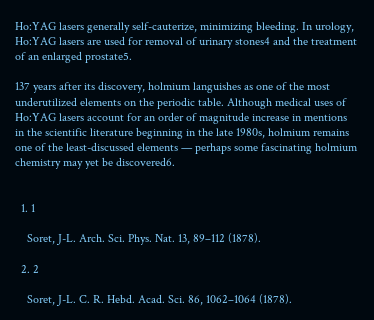Ho:YAG lasers generally self-cauterize, minimizing bleeding. In urology, Ho:YAG lasers are used for removal of urinary stones4 and the treatment of an enlarged prostate5.

137 years after its discovery, holmium languishes as one of the most underutilized elements on the periodic table. Although medical uses of Ho:YAG lasers account for an order of magnitude increase in mentions in the scientific literature beginning in the late 1980s, holmium remains one of the least-discussed elements — perhaps some fascinating holmium chemistry may yet be discovered6.


  1. 1

    Soret, J-L. Arch. Sci. Phys. Nat. 13, 89–112 (1878).

  2. 2

    Soret, J-L. C. R. Hebd. Acad. Sci. 86, 1062–1064 (1878).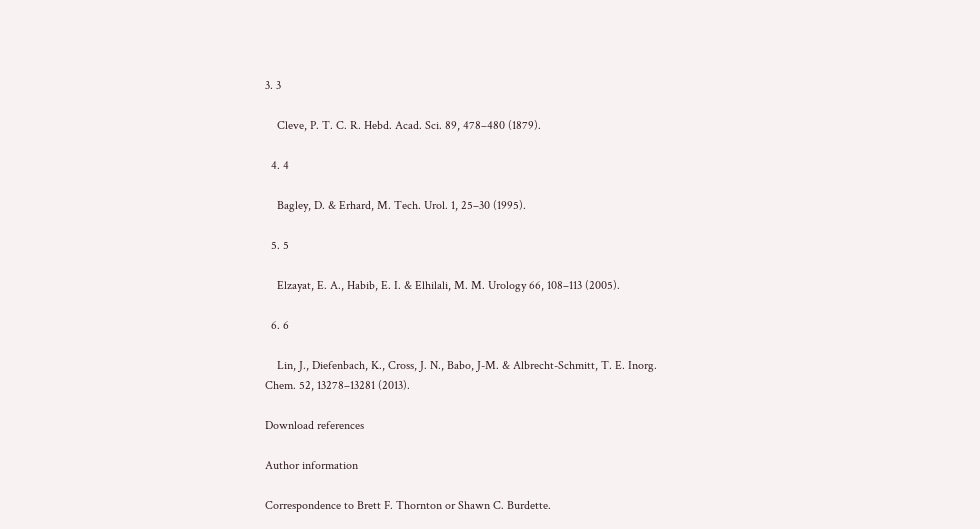3. 3

    Cleve, P. T. C. R. Hebd. Acad. Sci. 89, 478–480 (1879).

  4. 4

    Bagley, D. & Erhard, M. Tech. Urol. 1, 25–30 (1995).

  5. 5

    Elzayat, E. A., Habib, E. I. & Elhilali, M. M. Urology 66, 108–113 (2005).

  6. 6

    Lin, J., Diefenbach, K., Cross, J. N., Babo, J-M. & Albrecht-Schmitt, T. E. Inorg. Chem. 52, 13278–13281 (2013).

Download references

Author information

Correspondence to Brett F. Thornton or Shawn C. Burdette.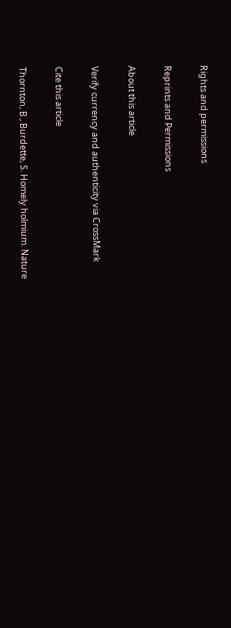Rights and permissions

Reprints and Permissions

About this article

Verify currency and authenticity via CrossMark

Cite this article

Thornton, B., Burdette, S. Homely holmium. Nature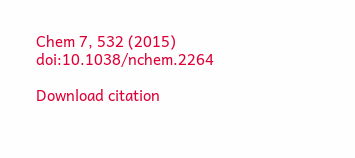Chem 7, 532 (2015) doi:10.1038/nchem.2264

Download citation